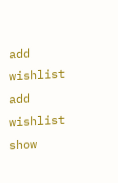add wishlist add wishlist show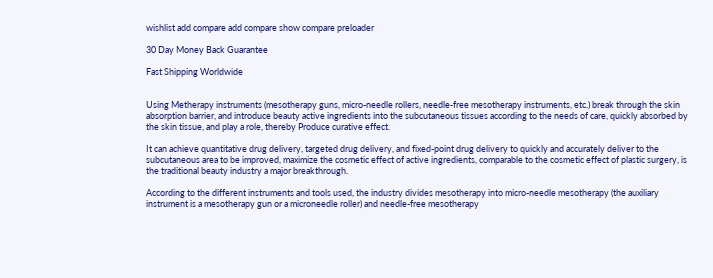wishlist add compare add compare show compare preloader

30 Day Money Back Guarantee

Fast Shipping Worldwide


Using Metherapy instruments (mesotherapy guns, micro-needle rollers, needle-free mesotherapy instruments, etc.) break through the skin absorption barrier, and introduce beauty active ingredients into the subcutaneous tissues according to the needs of care, quickly absorbed by the skin tissue, and play a role, thereby Produce curative effect.

It can achieve quantitative drug delivery, targeted drug delivery, and fixed-point drug delivery to quickly and accurately deliver to the subcutaneous area to be improved, maximize the cosmetic effect of active ingredients, comparable to the cosmetic effect of plastic surgery, is the traditional beauty industry a major breakthrough.

According to the different instruments and tools used, the industry divides mesotherapy into micro-needle mesotherapy (the auxiliary instrument is a mesotherapy gun or a microneedle roller) and needle-free mesotherapy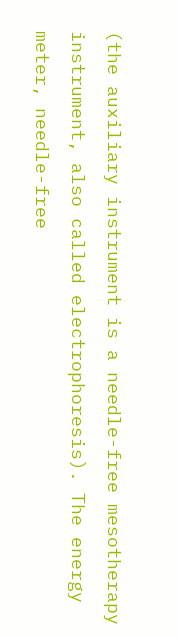(the auxiliary instrument is a needle-free mesotherapy instrument, also called electrophoresis). The energy meter, needle-free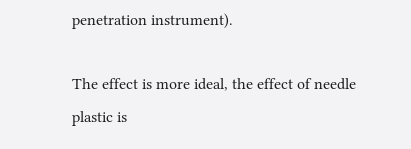penetration instrument).

The effect is more ideal, the effect of needle plastic is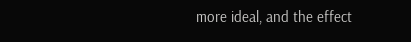more ideal, and the effect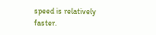speed is relatively faster.